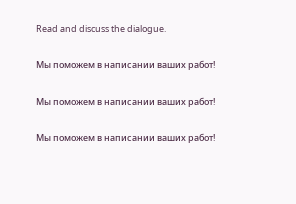Read and discuss the dialogue.

Мы поможем в написании ваших работ!

Мы поможем в написании ваших работ!

Мы поможем в написании ваших работ!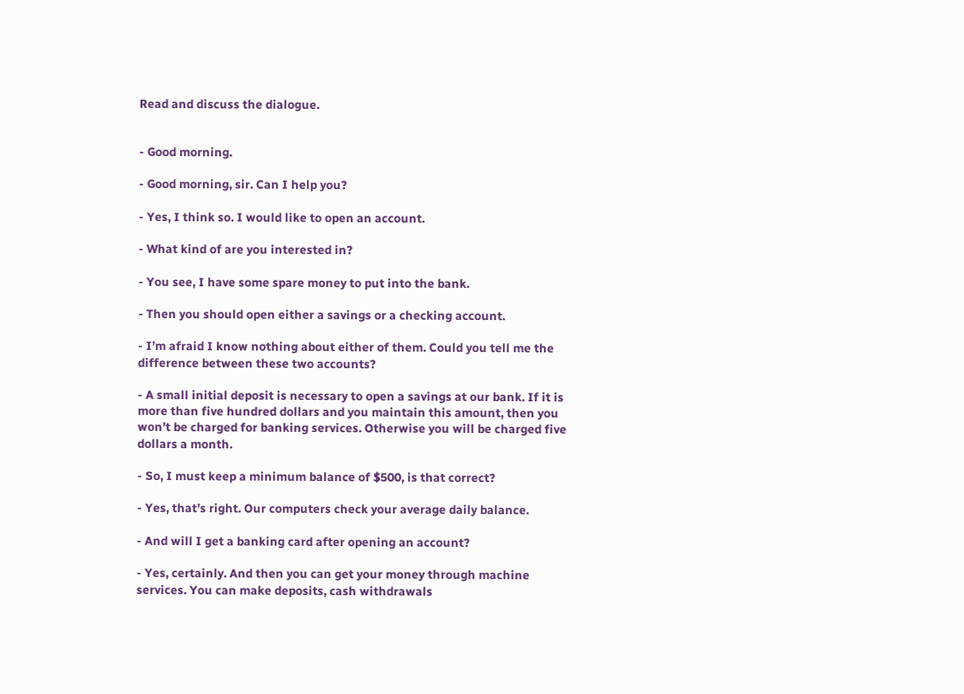Read and discuss the dialogue.


- Good morning.

- Good morning, sir. Can I help you?

- Yes, I think so. I would like to open an account.

- What kind of are you interested in?

- You see, I have some spare money to put into the bank.

- Then you should open either a savings or a checking account.

- I’m afraid I know nothing about either of them. Could you tell me the difference between these two accounts?

- A small initial deposit is necessary to open a savings at our bank. If it is more than five hundred dollars and you maintain this amount, then you won’t be charged for banking services. Otherwise you will be charged five dollars a month.

- So, I must keep a minimum balance of $500, is that correct?

- Yes, that’s right. Our computers check your average daily balance.

- And will I get a banking card after opening an account?

- Yes, certainly. And then you can get your money through machine services. You can make deposits, cash withdrawals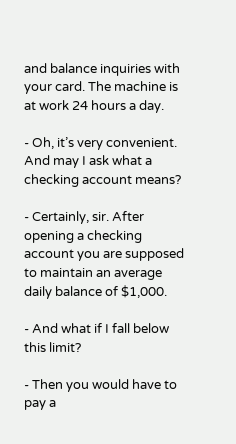and balance inquiries with your card. The machine is at work 24 hours a day.

- Oh, it’s very convenient. And may I ask what a checking account means?

- Certainly, sir. After opening a checking account you are supposed to maintain an average daily balance of $1,000.

- And what if I fall below this limit?

- Then you would have to pay a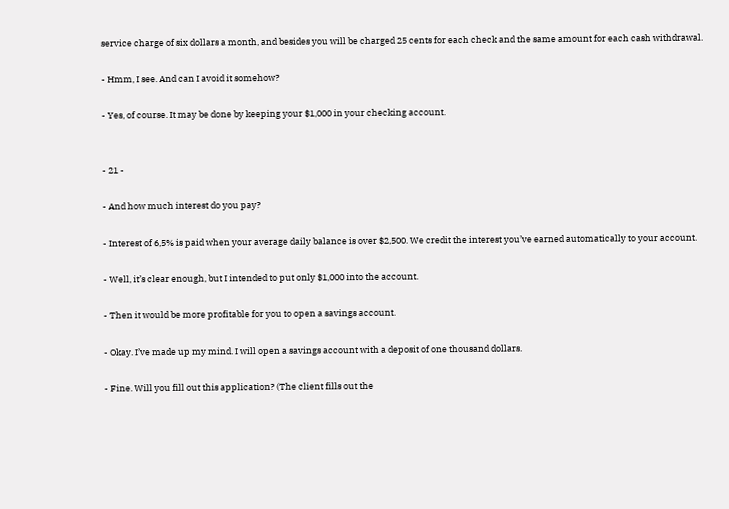service charge of six dollars a month, and besides you will be charged 25 cents for each check and the same amount for each cash withdrawal.

- Hmm, I see. And can I avoid it somehow?

- Yes, of course. It may be done by keeping your $1,000 in your checking account.


- 21 -

- And how much interest do you pay?

- Interest of 6,5% is paid when your average daily balance is over $2,500. We credit the interest you’ve earned automatically to your account.

- Well, it’s clear enough, but I intended to put only $1,000 into the account.

- Then it would be more profitable for you to open a savings account.

- Okay. I’ve made up my mind. I will open a savings account with a deposit of one thousand dollars.

- Fine. Will you fill out this application? (The client fills out the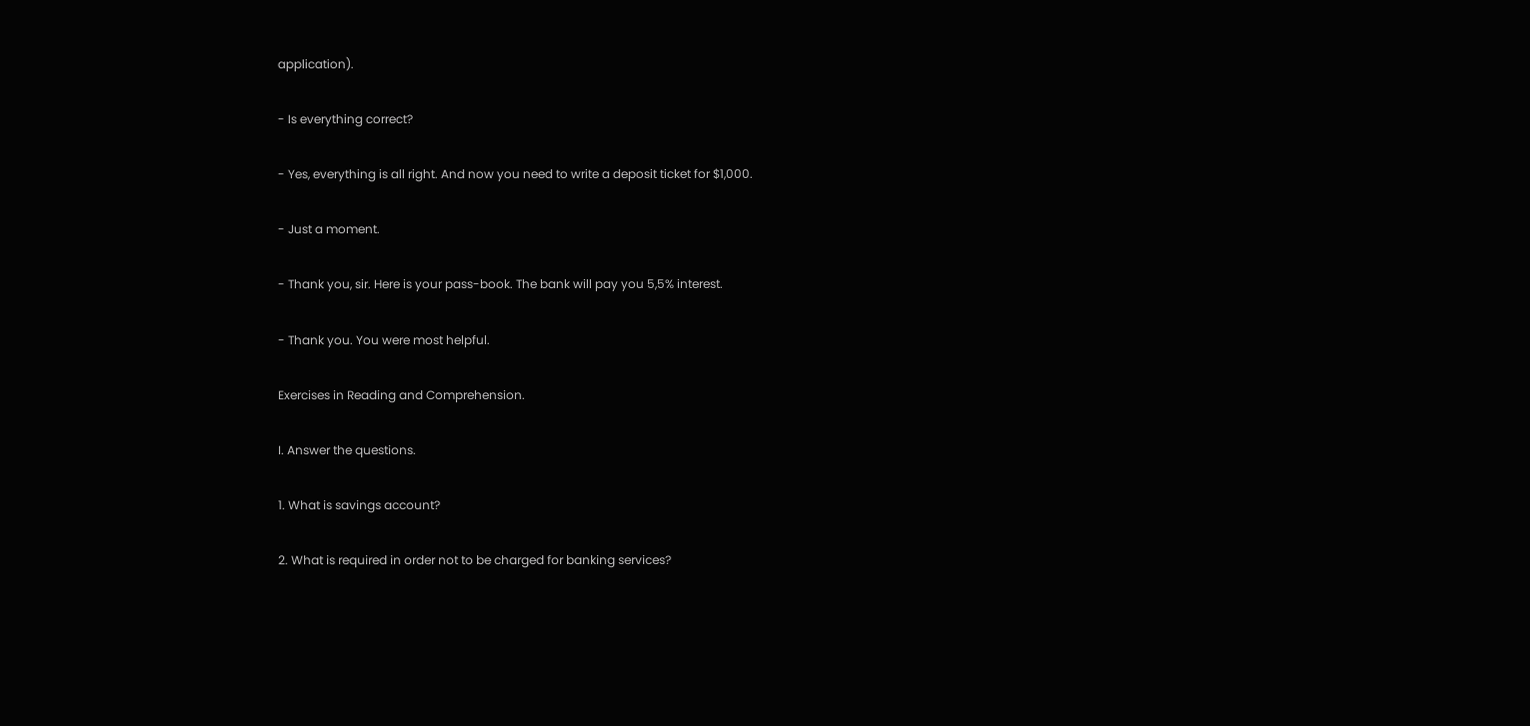application).

- Is everything correct?

- Yes, everything is all right. And now you need to write a deposit ticket for $1,000.

- Just a moment.

- Thank you, sir. Here is your pass-book. The bank will pay you 5,5% interest.

- Thank you. You were most helpful.

Exercises in Reading and Comprehension.

I. Answer the questions.

1. What is savings account?

2. What is required in order not to be charged for banking services?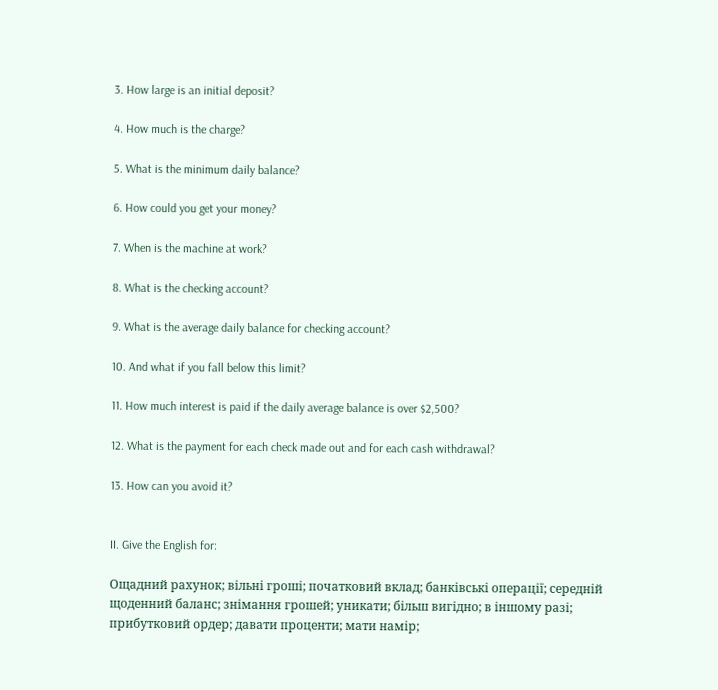3. How large is an initial deposit?

4. How much is the charge?

5. What is the minimum daily balance?

6. How could you get your money?

7. When is the machine at work?

8. What is the checking account?

9. What is the average daily balance for checking account?

10. And what if you fall below this limit?

11. How much interest is paid if the daily average balance is over $2,500?

12. What is the payment for each check made out and for each cash withdrawal?

13. How can you avoid it?


II. Give the English for:

Ощадний рахунок; вільні гроші; початковий вклад; банківські операції; середній щоденний баланс; знімання грошей; уникати; більш вигідно; в іншому разі; прибутковий ордер; давати проценти; мати намір;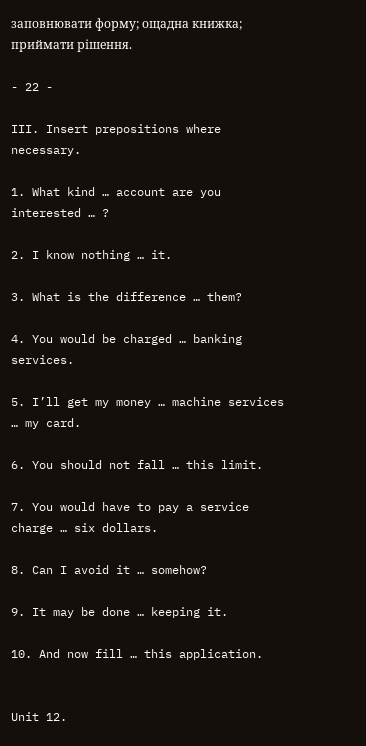заповнювати форму; ощадна книжка; приймати рішення.

- 22 -

III. Insert prepositions where necessary.

1. What kind … account are you interested … ?

2. I know nothing … it.

3. What is the difference … them?

4. You would be charged … banking services.

5. I’ll get my money … machine services … my card.

6. You should not fall … this limit.

7. You would have to pay a service charge … six dollars.

8. Can I avoid it … somehow?

9. It may be done … keeping it.

10. And now fill … this application.


Unit 12.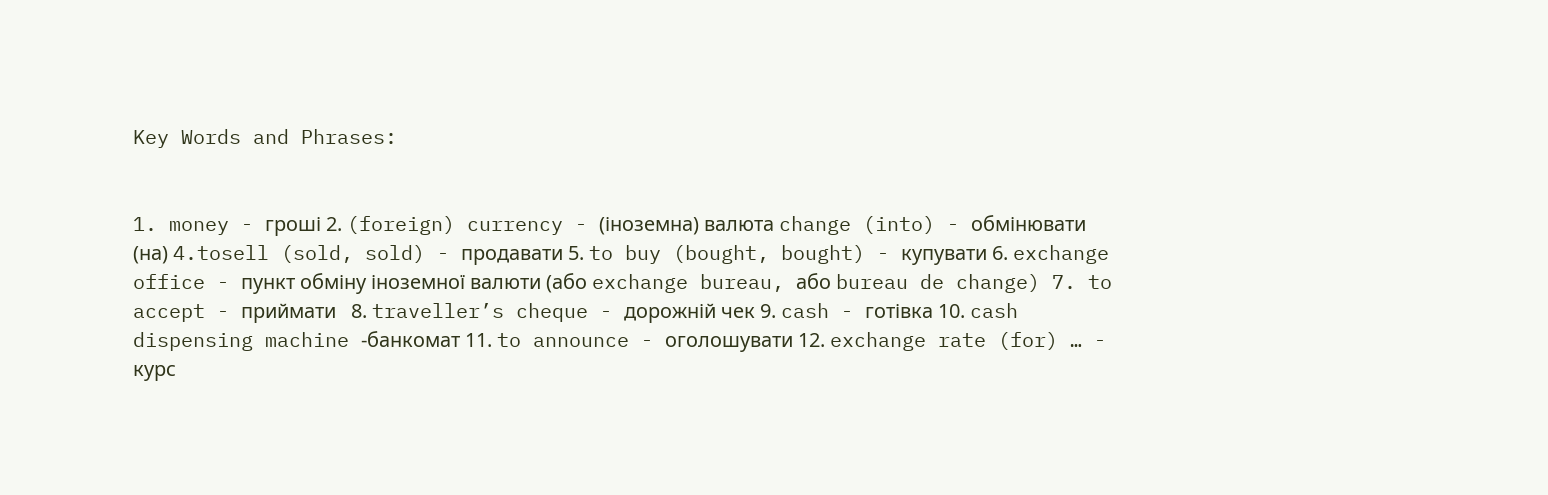Key Words and Phrases:


1. money - гроші 2. (foreign) currency - (іноземна) валюта change (into) - обмінювати (на) 4.tosell (sold, sold) - продавати 5. to buy (bought, bought) - купувати 6. exchange office - пункт обміну іноземної валюти (або exchange bureau, або bureau de change) 7. to accept - приймати   8. traveller’s cheque - дорожній чек 9. cash - готівка 10. cash dispensing machine -банкомат 11. to announce - оголошувати 12. exchange rate (for) … - курс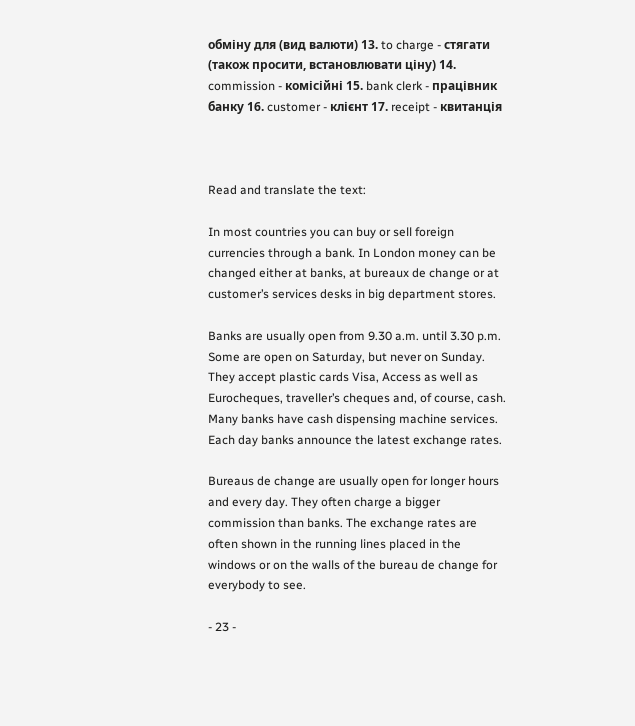обміну для (вид валюти) 13. to charge - стягати (також просити, встановлювати ціну) 14. commission - комісійні 15. bank clerk - працівник банку 16. customer - клієнт 17. receipt - квитанція



Read and translate the text:

In most countries you can buy or sell foreign currencies through a bank. In London money can be changed either at banks, at bureaux de change or at customer’s services desks in big department stores.

Banks are usually open from 9.30 a.m. until 3.30 p.m. Some are open on Saturday, but never on Sunday. They accept plastic cards Visa, Access as well as Eurocheques, traveller’s cheques and, of course, cash. Many banks have cash dispensing machine services. Each day banks announce the latest exchange rates.

Bureaus de change are usually open for longer hours and every day. They often charge a bigger commission than banks. The exchange rates are often shown in the running lines placed in the windows or on the walls of the bureau de change for everybody to see.

- 23 -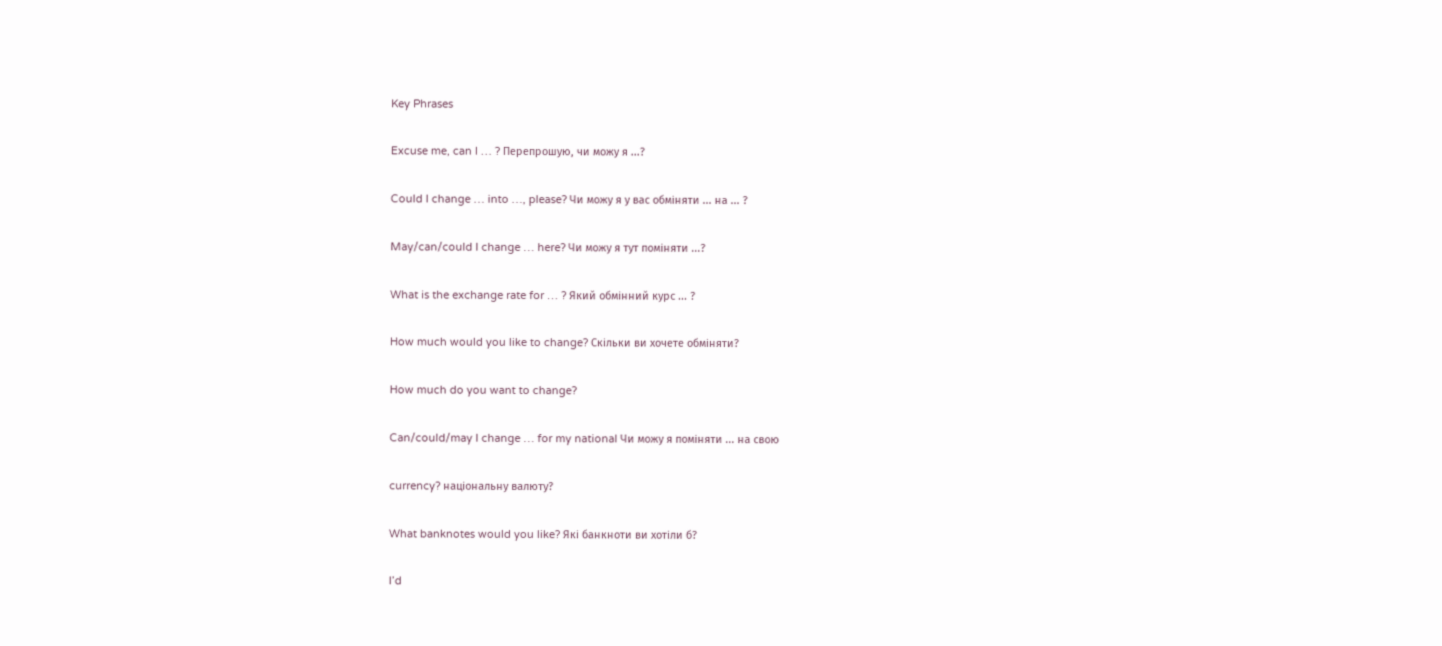Key Phrases

Excuse me, can I … ? Перепрошую, чи можу я ...?

Could I change … into …, please? Чи можу я у вас обміняти ... на ... ?

May/can/could I change … here? Чи можу я тут поміняти ...?

What is the exchange rate for … ? Який обмінний курс ... ?

How much would you like to change? Скільки ви хочете обміняти?

How much do you want to change?

Can/could/may I change … for my national Чи можу я поміняти ... на свою

currency? національну валюту?

What banknotes would you like? Які банкноти ви хотіли б?

I’d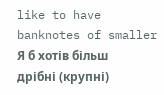like to have banknotes of smaller Я б хотів більш дрібні (крупні)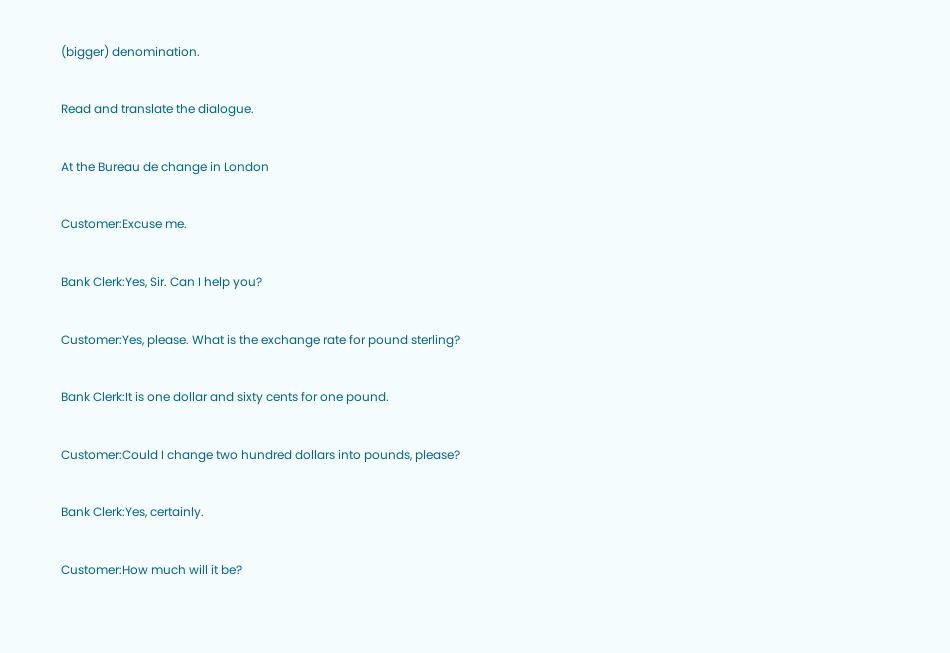(bigger) denomination.

Read and translate the dialogue.

At the Bureau de change in London

Customer:Excuse me.

Bank Clerk:Yes, Sir. Can I help you?

Customer:Yes, please. What is the exchange rate for pound sterling?

Bank Clerk:It is one dollar and sixty cents for one pound.

Customer:Could I change two hundred dollars into pounds, please?

Bank Clerk:Yes, certainly.

Customer:How much will it be?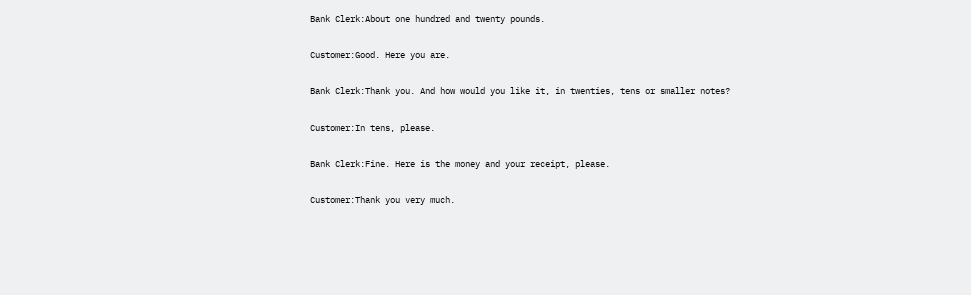Bank Clerk:About one hundred and twenty pounds.

Customer:Good. Here you are.

Bank Clerk:Thank you. And how would you like it, in twenties, tens or smaller notes?

Customer:In tens, please.

Bank Clerk:Fine. Here is the money and your receipt, please.

Customer:Thank you very much.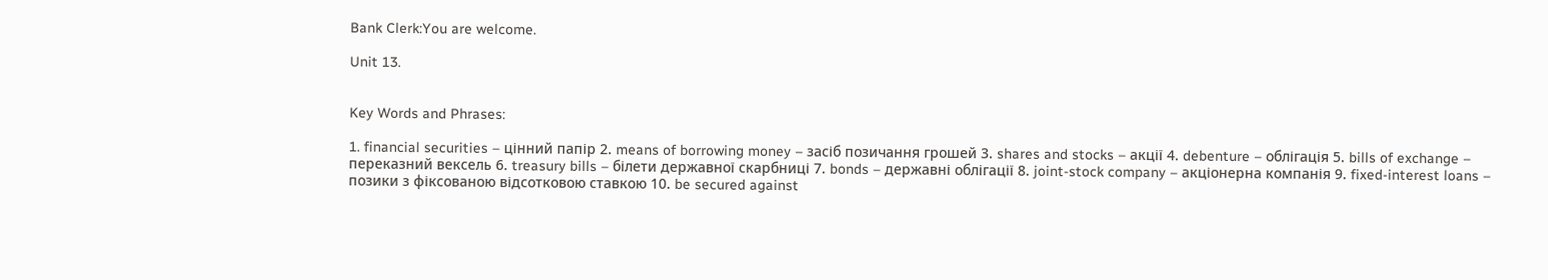Bank Clerk:You are welcome.

Unit 13.


Key Words and Phrases:

1. financial securities – цінний папір 2. means of borrowing money – засіб позичання грошей 3. shares and stocks – акції 4. debenture – облігація 5. bills of exchange – переказний вексель 6. treasury bills – білети державної скарбниці 7. bonds – державні облігації 8. joint-stock company – акціонерна компанія 9. fixed-interest loans – позики з фіксованою відсотковою ставкою 10. be secured against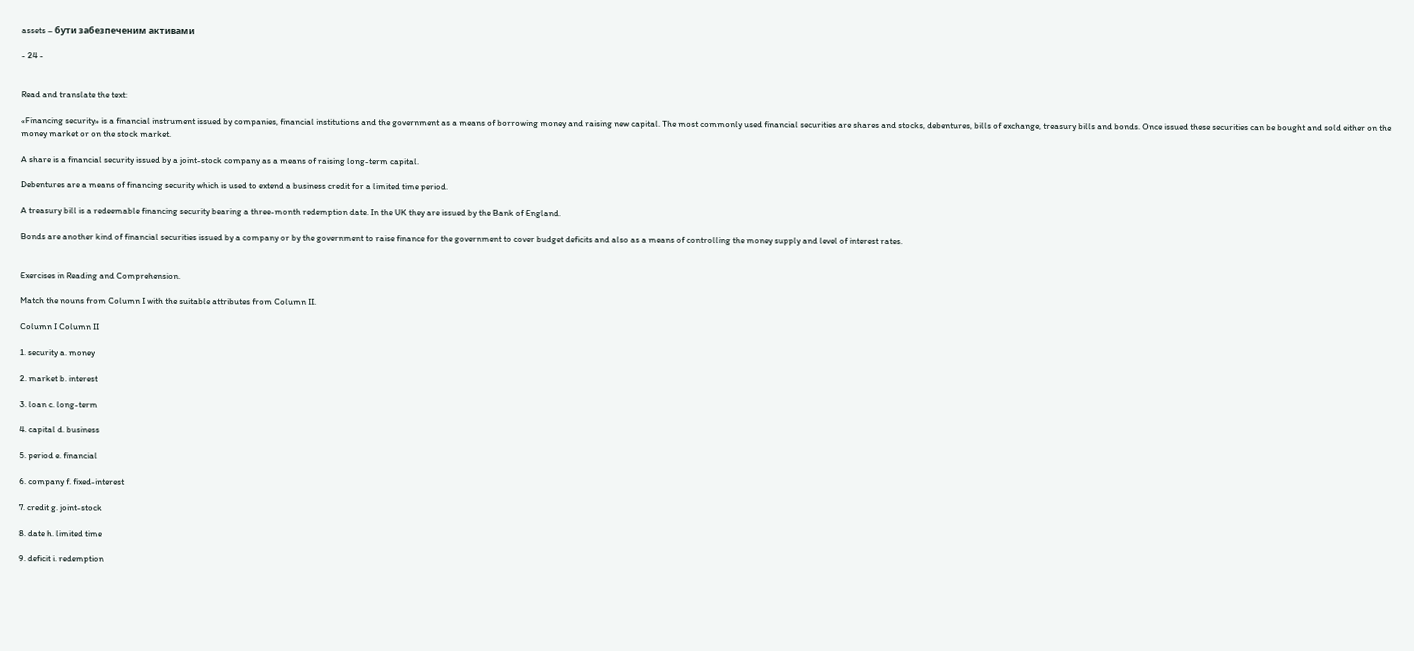assets – бути забезпеченим активами

- 24 -


Read and translate the text:

«Financing security» is a financial instrument issued by companies, financial institutions and the government as a means of borrowing money and raising new capital. The most commonly used financial securities are shares and stocks, debentures, bills of exchange, treasury bills and bonds. Once issued these securities can be bought and sold either on the money market or on the stock market.

A share is a financial security issued by a joint-stock company as a means of raising long-term capital.

Debentures are a means of financing security which is used to extend a business credit for a limited time period.

A treasury bill is a redeemable financing security bearing a three-month redemption date. In the UK they are issued by the Bank of England.

Bonds are another kind of financial securities issued by a company or by the government to raise finance for the government to cover budget deficits and also as a means of controlling the money supply and level of interest rates.


Exercises in Reading and Comprehension.

Match the nouns from Column I with the suitable attributes from Column II.

Column I Column II

1. security a. money

2. market b. interest

3. loan c. long-term

4. capital d. business

5. period e. financial

6. company f. fixed-interest

7. credit g. joint-stock

8. date h. limited time

9. deficit i. redemption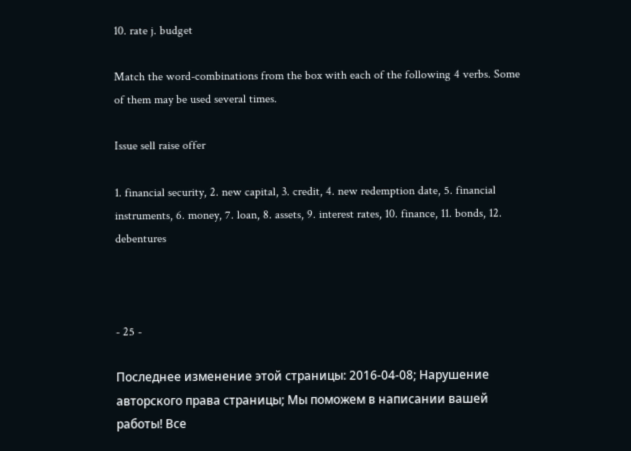10. rate j. budget

Match the word-combinations from the box with each of the following 4 verbs. Some of them may be used several times.

Issue sell raise offer

1. financial security, 2. new capital, 3. credit, 4. new redemption date, 5. financial instruments, 6. money, 7. loan, 8. assets, 9. interest rates, 10. finance, 11. bonds, 12. debentures



- 25 -

Последнее изменение этой страницы: 2016-04-08; Нарушение авторского права страницы; Мы поможем в написании вашей работы! Все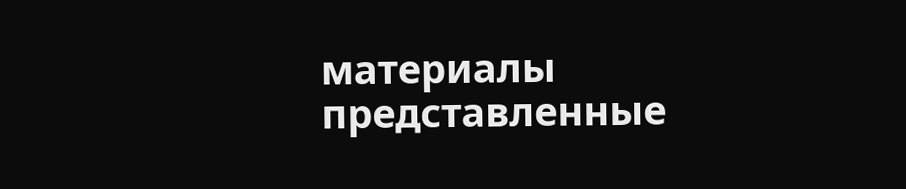материалы представленные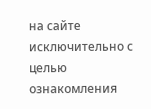на сайте исключительно с целью ознакомления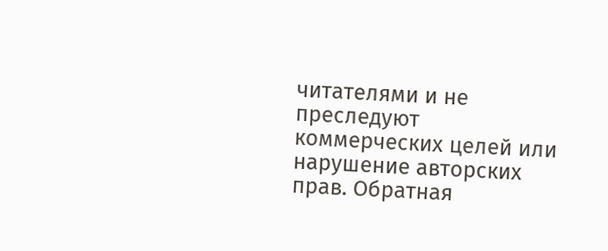читателями и не преследуют коммерческих целей или нарушение авторских прав. Обратная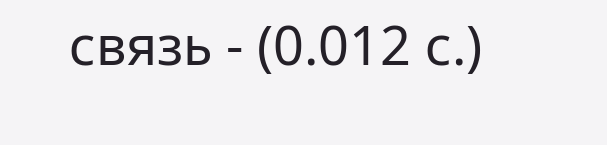связь - (0.012 с.)